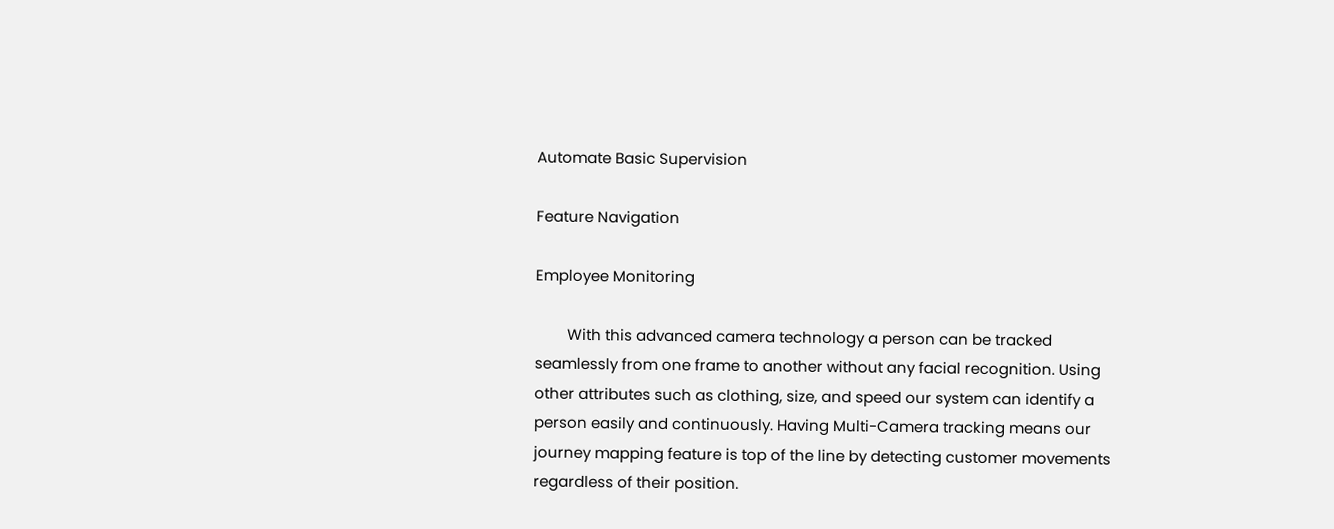Automate Basic Supervision

Feature Navigation

Employee Monitoring

        With this advanced camera technology a person can be tracked seamlessly from one frame to another without any facial recognition. Using other attributes such as clothing, size, and speed our system can identify a person easily and continuously. Having Multi-Camera tracking means our journey mapping feature is top of the line by detecting customer movements regardless of their position.